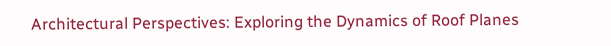Architectural Perspectives: Exploring the Dynamics of Roof Planes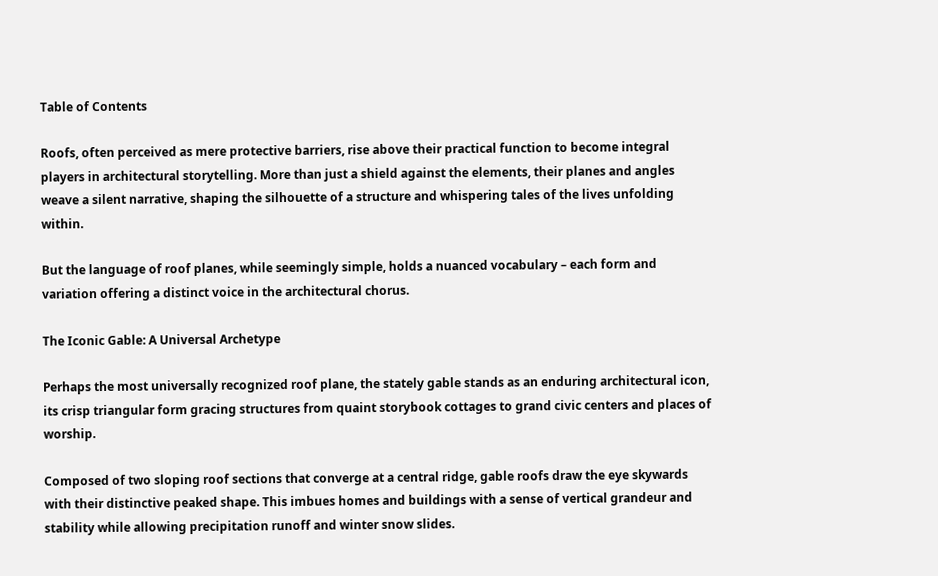Table of Contents

Roofs, often perceived as mere protective barriers, rise above their practical function to become integral players in architectural storytelling. More than just a shield against the elements, their planes and angles weave a silent narrative, shaping the silhouette of a structure and whispering tales of the lives unfolding within.

But the language of roof planes, while seemingly simple, holds a nuanced vocabulary – each form and variation offering a distinct voice in the architectural chorus.

The Iconic Gable: A Universal Archetype

Perhaps the most universally recognized roof plane, the stately gable stands as an enduring architectural icon, its crisp triangular form gracing structures from quaint storybook cottages to grand civic centers and places of worship.

Composed of two sloping roof sections that converge at a central ridge, gable roofs draw the eye skywards with their distinctive peaked shape. This imbues homes and buildings with a sense of vertical grandeur and stability while allowing precipitation runoff and winter snow slides.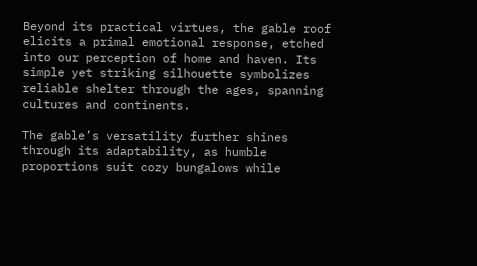Beyond its practical virtues, the gable roof elicits a primal emotional response, etched into our perception of home and haven. Its simple yet striking silhouette symbolizes reliable shelter through the ages, spanning cultures and continents.

The gable’s versatility further shines through its adaptability, as humble proportions suit cozy bungalows while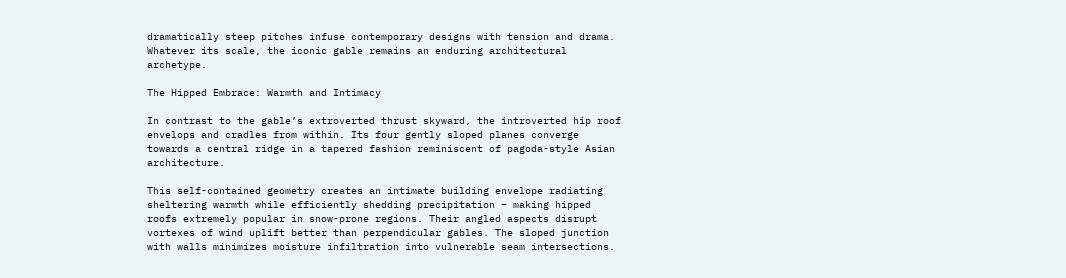dramatically steep pitches infuse contemporary designs with tension and drama. Whatever its scale, the iconic gable remains an enduring architectural archetype.

The Hipped Embrace: Warmth and Intimacy

In contrast to the gable’s extroverted thrust skyward, the introverted hip roof envelops and cradles from within. Its four gently sloped planes converge towards a central ridge in a tapered fashion reminiscent of pagoda-style Asian architecture.

This self-contained geometry creates an intimate building envelope radiating sheltering warmth while efficiently shedding precipitation – making hipped roofs extremely popular in snow-prone regions. Their angled aspects disrupt vortexes of wind uplift better than perpendicular gables. The sloped junction with walls minimizes moisture infiltration into vulnerable seam intersections.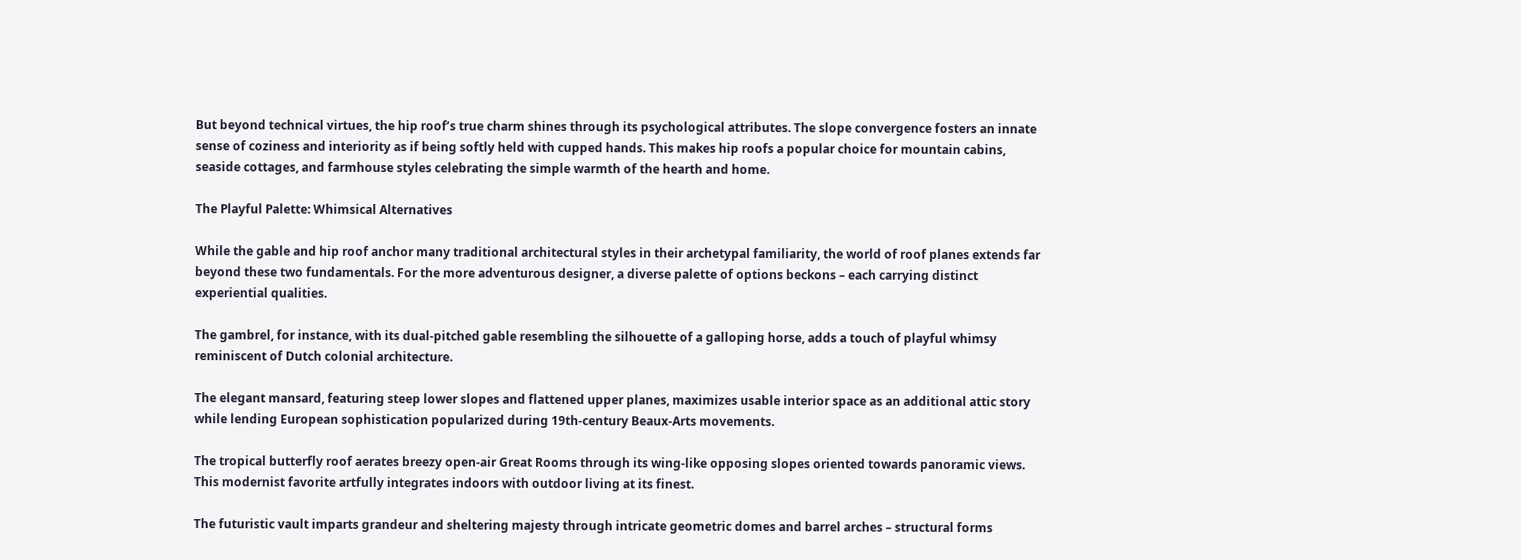But beyond technical virtues, the hip roof’s true charm shines through its psychological attributes. The slope convergence fosters an innate sense of coziness and interiority as if being softly held with cupped hands. This makes hip roofs a popular choice for mountain cabins, seaside cottages, and farmhouse styles celebrating the simple warmth of the hearth and home.

The Playful Palette: Whimsical Alternatives

While the gable and hip roof anchor many traditional architectural styles in their archetypal familiarity, the world of roof planes extends far beyond these two fundamentals. For the more adventurous designer, a diverse palette of options beckons – each carrying distinct experiential qualities.

The gambrel, for instance, with its dual-pitched gable resembling the silhouette of a galloping horse, adds a touch of playful whimsy reminiscent of Dutch colonial architecture.

The elegant mansard, featuring steep lower slopes and flattened upper planes, maximizes usable interior space as an additional attic story while lending European sophistication popularized during 19th-century Beaux-Arts movements.

The tropical butterfly roof aerates breezy open-air Great Rooms through its wing-like opposing slopes oriented towards panoramic views. This modernist favorite artfully integrates indoors with outdoor living at its finest.

The futuristic vault imparts grandeur and sheltering majesty through intricate geometric domes and barrel arches – structural forms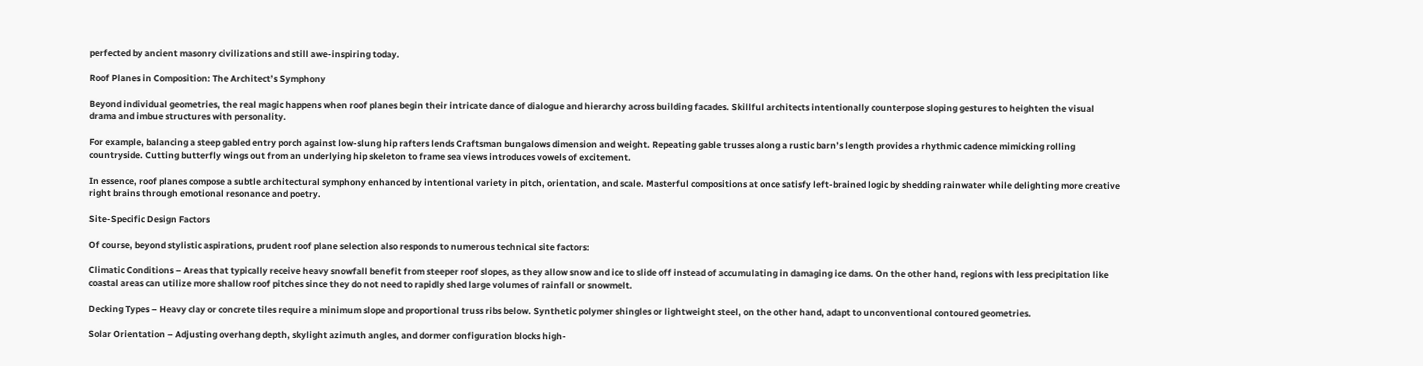perfected by ancient masonry civilizations and still awe-inspiring today.

Roof Planes in Composition: The Architect’s Symphony

Beyond individual geometries, the real magic happens when roof planes begin their intricate dance of dialogue and hierarchy across building facades. Skillful architects intentionally counterpose sloping gestures to heighten the visual drama and imbue structures with personality.

For example, balancing a steep gabled entry porch against low-slung hip rafters lends Craftsman bungalows dimension and weight. Repeating gable trusses along a rustic barn’s length provides a rhythmic cadence mimicking rolling countryside. Cutting butterfly wings out from an underlying hip skeleton to frame sea views introduces vowels of excitement.

In essence, roof planes compose a subtle architectural symphony enhanced by intentional variety in pitch, orientation, and scale. Masterful compositions at once satisfy left-brained logic by shedding rainwater while delighting more creative right brains through emotional resonance and poetry.

Site-Specific Design Factors

Of course, beyond stylistic aspirations, prudent roof plane selection also responds to numerous technical site factors:

Climatic Conditions – Areas that typically receive heavy snowfall benefit from steeper roof slopes, as they allow snow and ice to slide off instead of accumulating in damaging ice dams. On the other hand, regions with less precipitation like coastal areas can utilize more shallow roof pitches since they do not need to rapidly shed large volumes of rainfall or snowmelt.

Decking Types – Heavy clay or concrete tiles require a minimum slope and proportional truss ribs below. Synthetic polymer shingles or lightweight steel, on the other hand, adapt to unconventional contoured geometries.

Solar Orientation – Adjusting overhang depth, skylight azimuth angles, and dormer configuration blocks high-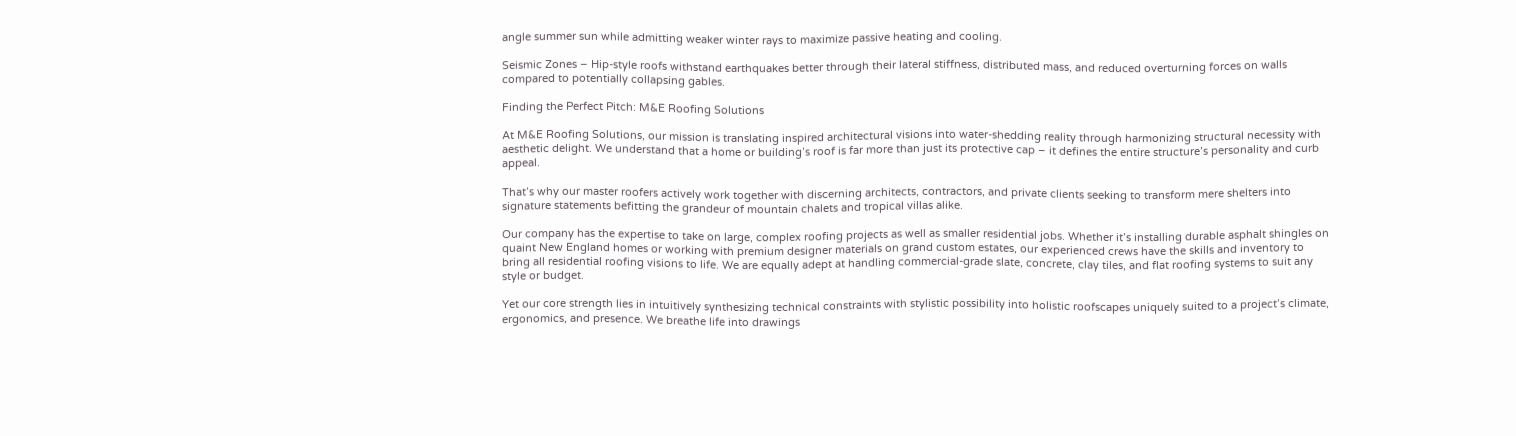angle summer sun while admitting weaker winter rays to maximize passive heating and cooling.

Seismic Zones – Hip-style roofs withstand earthquakes better through their lateral stiffness, distributed mass, and reduced overturning forces on walls compared to potentially collapsing gables.

Finding the Perfect Pitch: M&E Roofing Solutions

At M&E Roofing Solutions, our mission is translating inspired architectural visions into water-shedding reality through harmonizing structural necessity with aesthetic delight. We understand that a home or building’s roof is far more than just its protective cap – it defines the entire structure’s personality and curb appeal.

That’s why our master roofers actively work together with discerning architects, contractors, and private clients seeking to transform mere shelters into signature statements befitting the grandeur of mountain chalets and tropical villas alike.

Our company has the expertise to take on large, complex roofing projects as well as smaller residential jobs. Whether it’s installing durable asphalt shingles on quaint New England homes or working with premium designer materials on grand custom estates, our experienced crews have the skills and inventory to bring all residential roofing visions to life. We are equally adept at handling commercial-grade slate, concrete, clay tiles, and flat roofing systems to suit any style or budget.

Yet our core strength lies in intuitively synthesizing technical constraints with stylistic possibility into holistic roofscapes uniquely suited to a project’s climate, ergonomics, and presence. We breathe life into drawings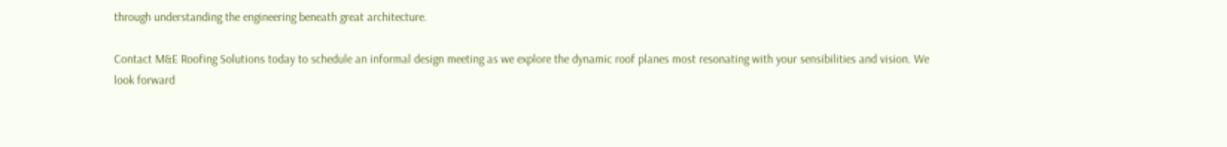through understanding the engineering beneath great architecture.

Contact M&E Roofing Solutions today to schedule an informal design meeting as we explore the dynamic roof planes most resonating with your sensibilities and vision. We look forward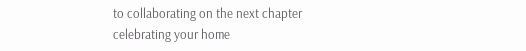to collaborating on the next chapter celebrating your home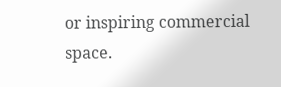or inspiring commercial space.